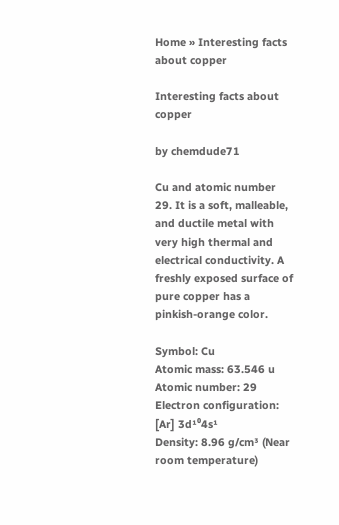Home » Interesting facts about copper

Interesting facts about copper

by chemdude71

Cu and atomic number 29. It is a soft, malleable, and ductile metal with very high thermal and electrical conductivity. A freshly exposed surface of pure copper has a pinkish-orange color.

Symbol: Cu
Atomic mass: 63.546 u
Atomic number: 29
Electron configuration: [Ar] 3d¹⁰4s¹
Density: 8.96 g/cm³ (Near room temperature)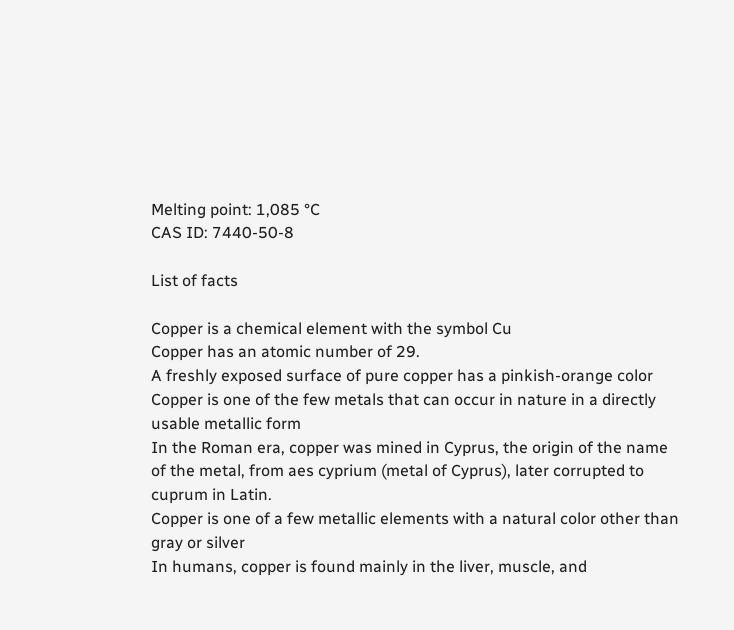Melting point: 1,085 °C
CAS ID: 7440-50-8

List of facts

Copper is a chemical element with the symbol Cu
Copper has an atomic number of 29.
A freshly exposed surface of pure copper has a pinkish-orange color
Copper is one of the few metals that can occur in nature in a directly usable metallic form
In the Roman era, copper was mined in Cyprus, the origin of the name of the metal, from aes cyprium (metal of Cyprus), later corrupted to cuprum in Latin.
Copper is one of a few metallic elements with a natural color other than gray or silver
In humans, copper is found mainly in the liver, muscle, and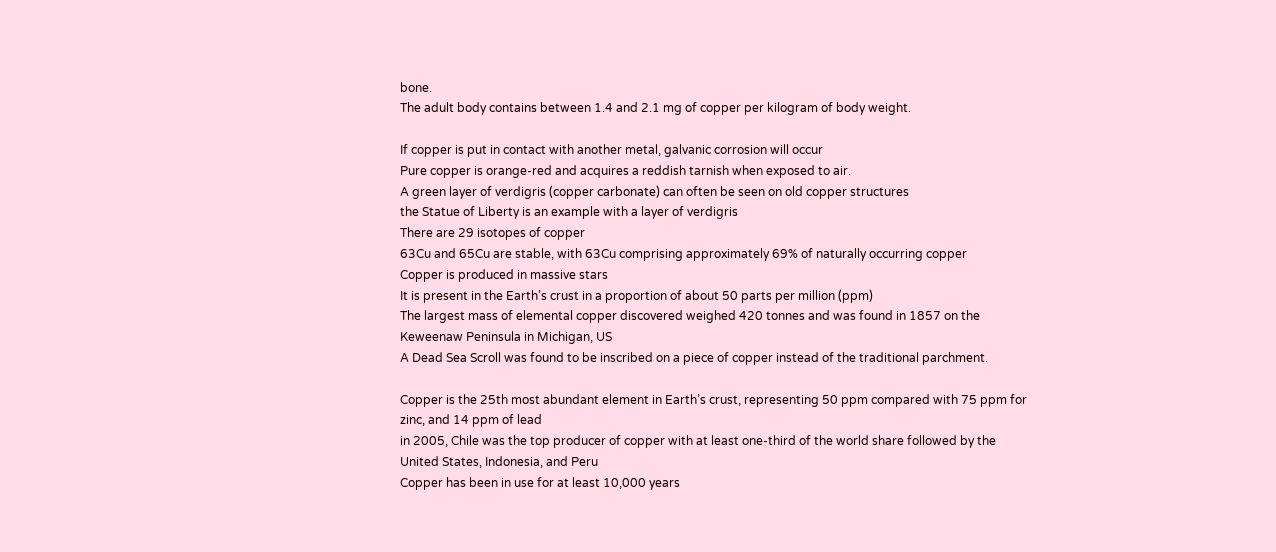bone.
The adult body contains between 1.4 and 2.1 mg of copper per kilogram of body weight.

If copper is put in contact with another metal, galvanic corrosion will occur
Pure copper is orange-red and acquires a reddish tarnish when exposed to air.
A green layer of verdigris (copper carbonate) can often be seen on old copper structures
the Statue of Liberty is an example with a layer of verdigris
There are 29 isotopes of copper
63Cu and 65Cu are stable, with 63Cu comprising approximately 69% of naturally occurring copper
Copper is produced in massive stars
It is present in the Earth’s crust in a proportion of about 50 parts per million (ppm)
The largest mass of elemental copper discovered weighed 420 tonnes and was found in 1857 on the Keweenaw Peninsula in Michigan, US
A Dead Sea Scroll was found to be inscribed on a piece of copper instead of the traditional parchment.

Copper is the 25th most abundant element in Earth’s crust, representing 50 ppm compared with 75 ppm for zinc, and 14 ppm of lead
in 2005, Chile was the top producer of copper with at least one-third of the world share followed by the United States, Indonesia, and Peru
Copper has been in use for at least 10,000 years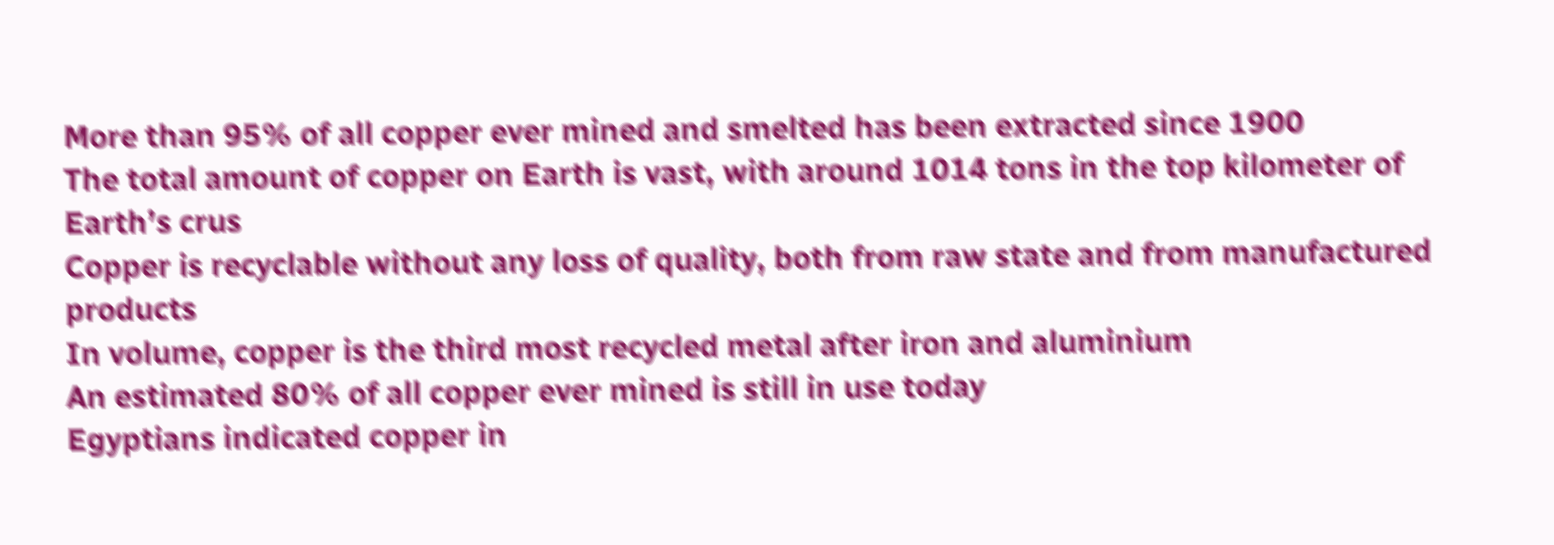More than 95% of all copper ever mined and smelted has been extracted since 1900
The total amount of copper on Earth is vast, with around 1014 tons in the top kilometer of Earth’s crus
Copper is recyclable without any loss of quality, both from raw state and from manufactured products
In volume, copper is the third most recycled metal after iron and aluminium
An estimated 80% of all copper ever mined is still in use today
Egyptians indicated copper in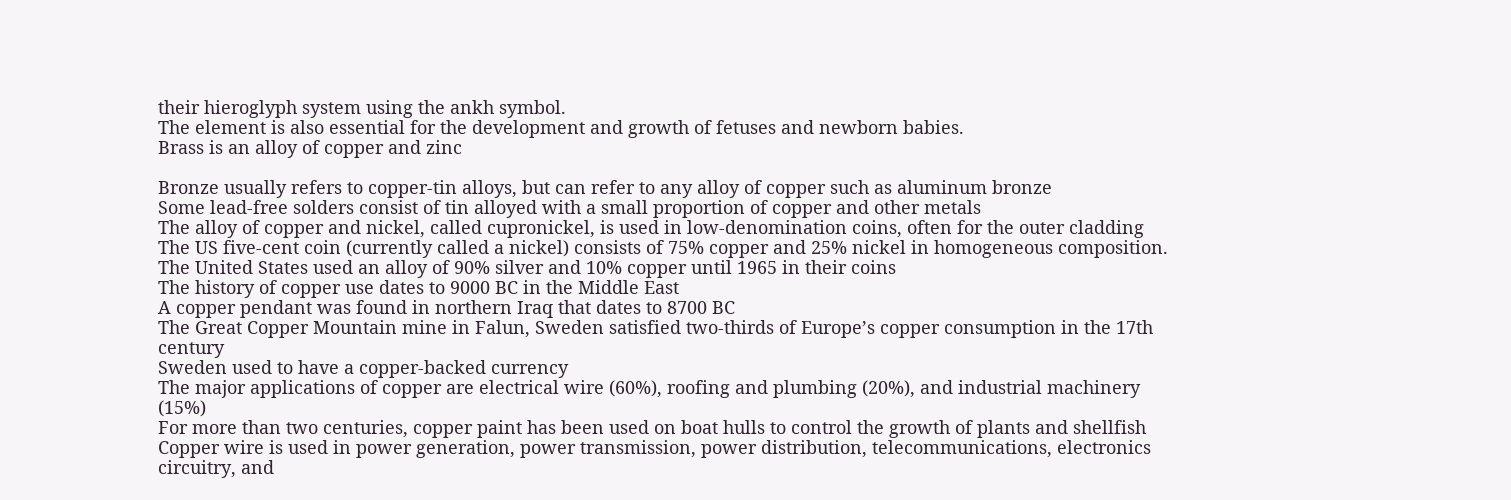their hieroglyph system using the ankh symbol.
The element is also essential for the development and growth of fetuses and newborn babies.
Brass is an alloy of copper and zinc

Bronze usually refers to copper-tin alloys, but can refer to any alloy of copper such as aluminum bronze
Some lead-free solders consist of tin alloyed with a small proportion of copper and other metals
The alloy of copper and nickel, called cupronickel, is used in low-denomination coins, often for the outer cladding
The US five-cent coin (currently called a nickel) consists of 75% copper and 25% nickel in homogeneous composition.
The United States used an alloy of 90% silver and 10% copper until 1965 in their coins
The history of copper use dates to 9000 BC in the Middle East
A copper pendant was found in northern Iraq that dates to 8700 BC
The Great Copper Mountain mine in Falun, Sweden satisfied two-thirds of Europe’s copper consumption in the 17th century
Sweden used to have a copper-backed currency
The major applications of copper are electrical wire (60%), roofing and plumbing (20%), and industrial machinery (15%)
For more than two centuries, copper paint has been used on boat hulls to control the growth of plants and shellfish
Copper wire is used in power generation, power transmission, power distribution, telecommunications, electronics circuitry, and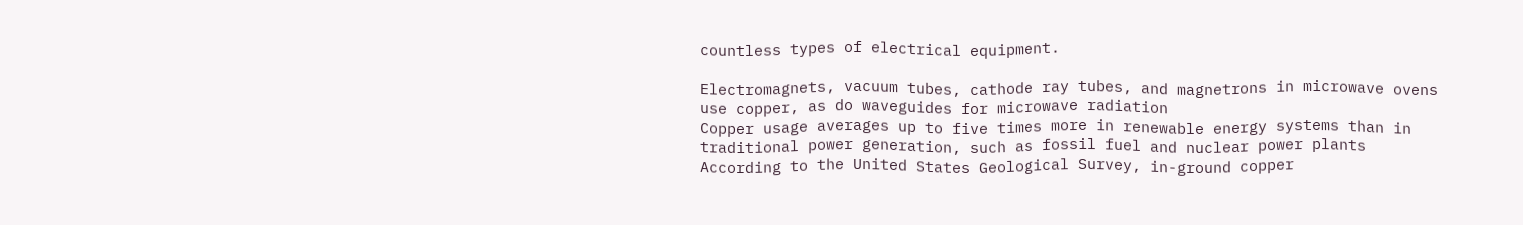countless types of electrical equipment.

Electromagnets, vacuum tubes, cathode ray tubes, and magnetrons in microwave ovens use copper, as do waveguides for microwave radiation
Copper usage averages up to five times more in renewable energy systems than in traditional power generation, such as fossil fuel and nuclear power plants
According to the United States Geological Survey, in-ground copper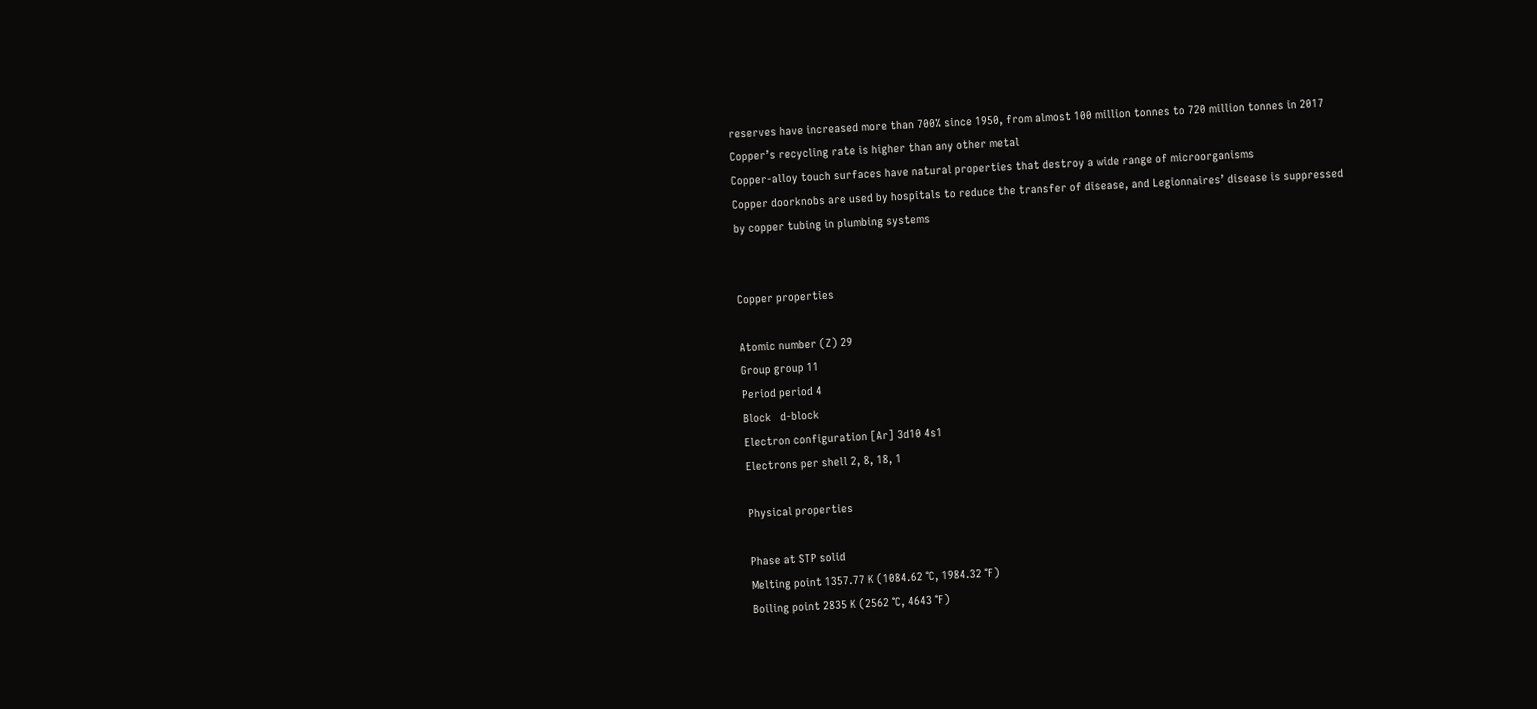reserves have increased more than 700% since 1950, from almost 100 million tonnes to 720 million tonnes in 2017
Copper’s recycling rate is higher than any other metal
Copper-alloy touch surfaces have natural properties that destroy a wide range of microorganisms
Copper doorknobs are used by hospitals to reduce the transfer of disease, and Legionnaires’ disease is suppressed by copper tubing in plumbing systems


Copper properties

Atomic number (Z) 29
Group group 11
Period period 4
Block   d-block
Electron configuration [Ar] 3d10 4s1
Electrons per shell 2, 8, 18, 1

Physical properties

Phase at STP solid
Melting point 1357.77 K (1084.62 °C, 1984.32 °F)
Boiling point 2835 K (2562 °C, 4643 °F)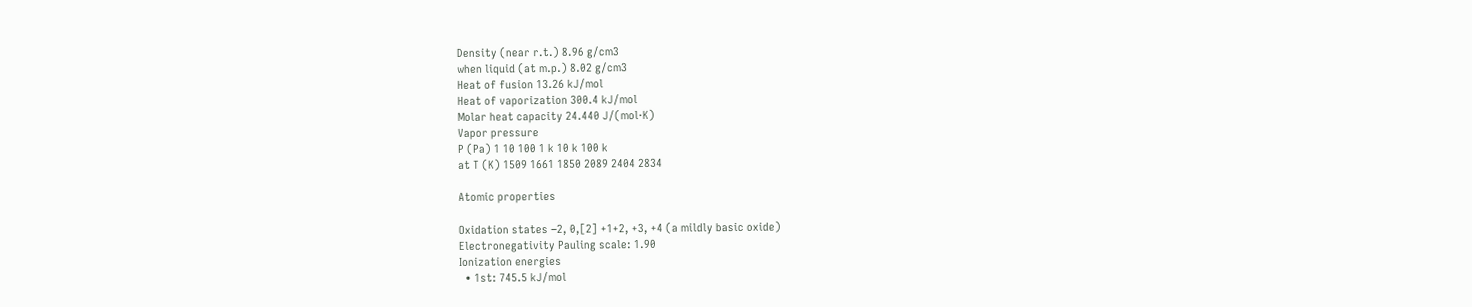Density (near r.t.) 8.96 g/cm3
when liquid (at m.p.) 8.02 g/cm3
Heat of fusion 13.26 kJ/mol
Heat of vaporization 300.4 kJ/mol
Molar heat capacity 24.440 J/(mol·K)
Vapor pressure
P (Pa) 1 10 100 1 k 10 k 100 k
at T (K) 1509 1661 1850 2089 2404 2834

Atomic properties

Oxidation states −2, 0,[2] +1+2, +3, +4 (a mildly basic oxide)
Electronegativity Pauling scale: 1.90
Ionization energies
  • 1st: 745.5 kJ/mol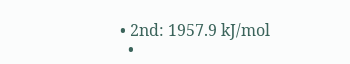• 2nd: 1957.9 kJ/mol
  •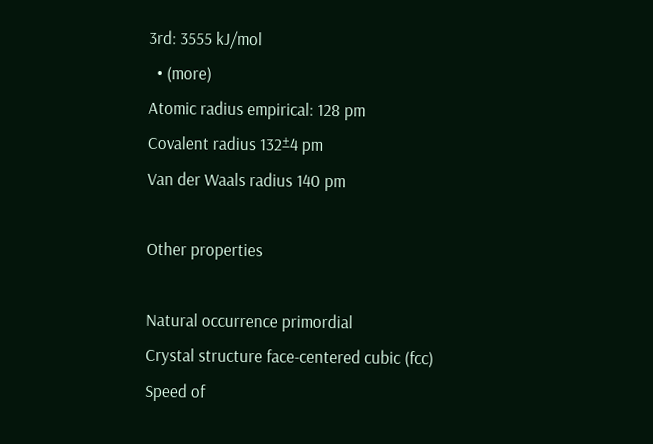3rd: 3555 kJ/mol
  • (more)
Atomic radius empirical: 128 pm
Covalent radius 132±4 pm
Van der Waals radius 140 pm

Other properties

Natural occurrence primordial
Crystal structure face-centered cubic (fcc)
Speed of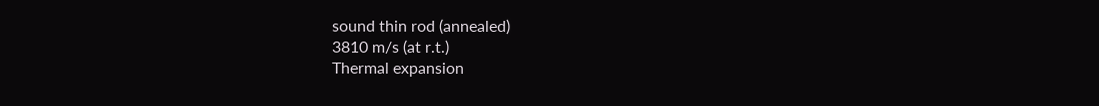sound thin rod (annealed)
3810 m/s (at r.t.)
Thermal expansion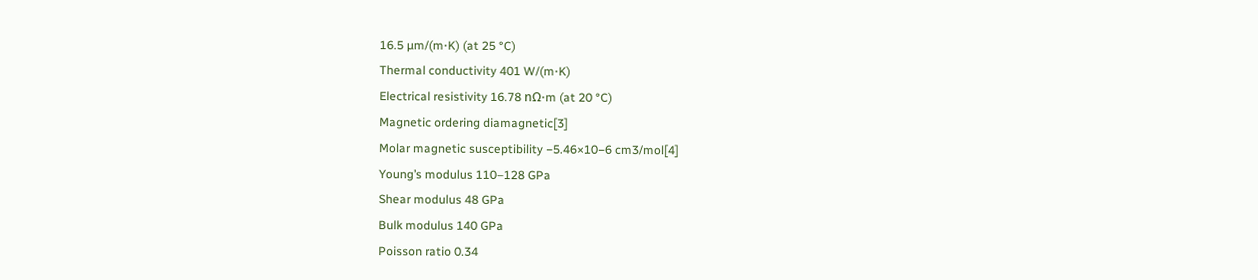16.5 µm/(m⋅K) (at 25 °C)
Thermal conductivity 401 W/(m⋅K)
Electrical resistivity 16.78 nΩ⋅m (at 20 °C)
Magnetic ordering diamagnetic[3]
Molar magnetic susceptibility −5.46×10−6 cm3/mol[4]
Young’s modulus 110–128 GPa
Shear modulus 48 GPa
Bulk modulus 140 GPa
Poisson ratio 0.34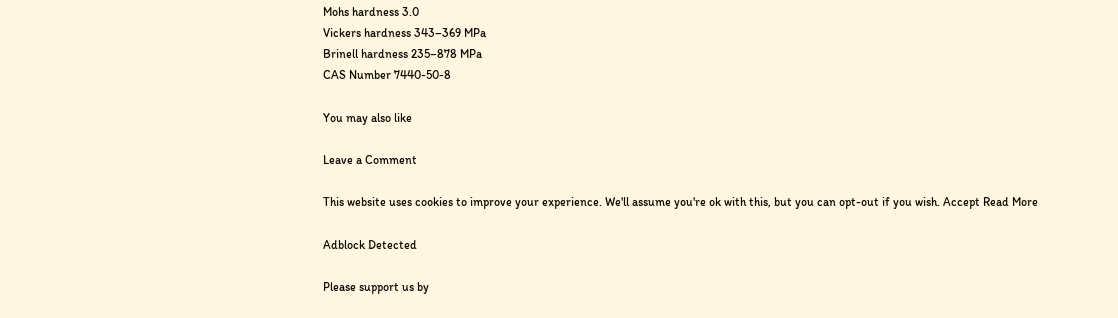Mohs hardness 3.0
Vickers hardness 343–369 MPa
Brinell hardness 235–878 MPa
CAS Number 7440-50-8

You may also like

Leave a Comment

This website uses cookies to improve your experience. We'll assume you're ok with this, but you can opt-out if you wish. Accept Read More

Adblock Detected

Please support us by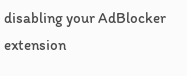disabling your AdBlocker extension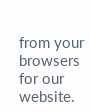from your browsers for our website.